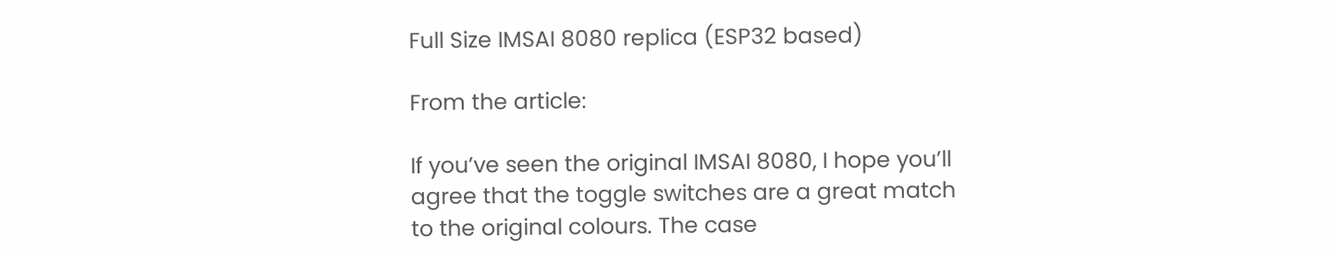Full Size IMSAI 8080 replica (ESP32 based)

From the article:

If you’ve seen the original IMSAI 8080, I hope you’ll agree that the toggle switches are a great match to the original colours. The case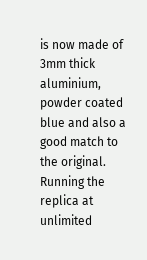is now made of 3mm thick aluminium, powder coated blue and also a good match to the original.
Running the replica at unlimited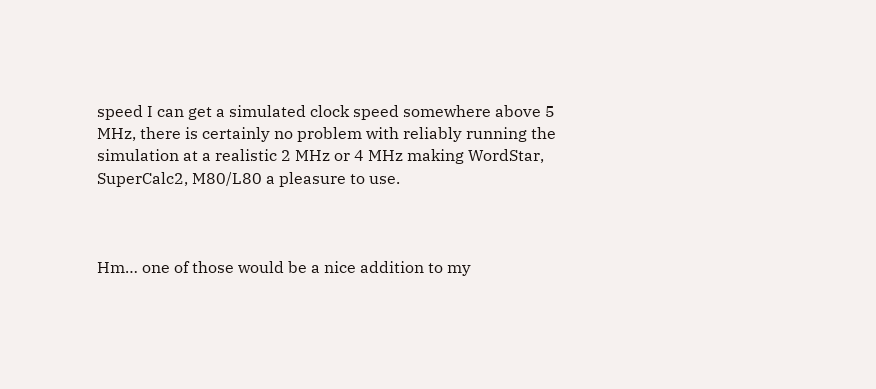speed I can get a simulated clock speed somewhere above 5 MHz, there is certainly no problem with reliably running the simulation at a realistic 2 MHz or 4 MHz making WordStar, SuperCalc2, M80/L80 a pleasure to use.



Hm… one of those would be a nice addition to my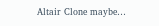Altair Clone maybe…